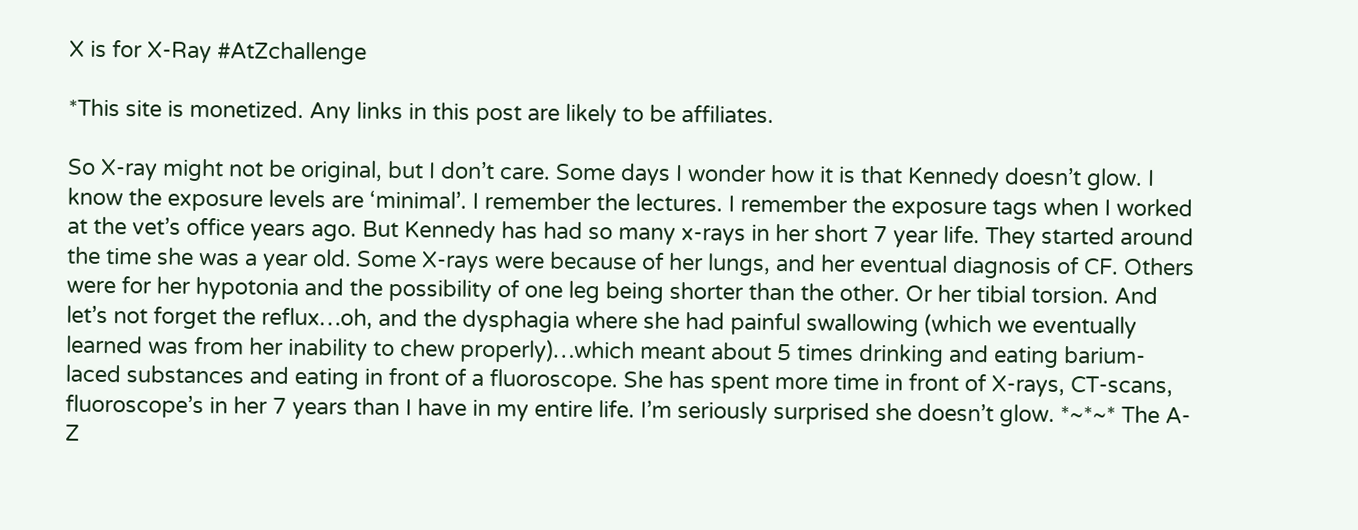X is for X-Ray #AtZchallenge

*This site is monetized. Any links in this post are likely to be affiliates.

So X-ray might not be original, but I don’t care. Some days I wonder how it is that Kennedy doesn’t glow. I know the exposure levels are ‘minimal’. I remember the lectures. I remember the exposure tags when I worked at the vet’s office years ago. But Kennedy has had so many x-rays in her short 7 year life. They started around the time she was a year old. Some X-rays were because of her lungs, and her eventual diagnosis of CF. Others were for her hypotonia and the possibility of one leg being shorter than the other. Or her tibial torsion. And let’s not forget the reflux…oh, and the dysphagia where she had painful swallowing (which we eventually learned was from her inability to chew properly)…which meant about 5 times drinking and eating barium-laced substances and eating in front of a fluoroscope. She has spent more time in front of X-rays, CT-scans, fluoroscope’s in her 7 years than I have in my entire life. I’m seriously surprised she doesn’t glow. *~*~* The A-Z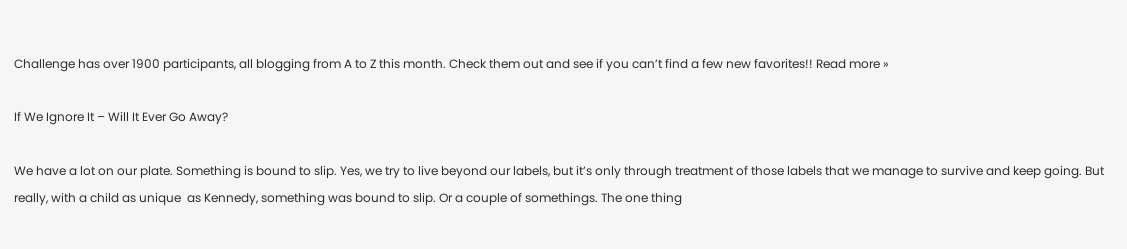Challenge has over 1900 participants, all blogging from A to Z this month. Check them out and see if you can’t find a few new favorites!! Read more »

If We Ignore It – Will It Ever Go Away?

We have a lot on our plate. Something is bound to slip. Yes, we try to live beyond our labels, but it’s only through treatment of those labels that we manage to survive and keep going. But really, with a child as unique  as Kennedy, something was bound to slip. Or a couple of somethings. The one thing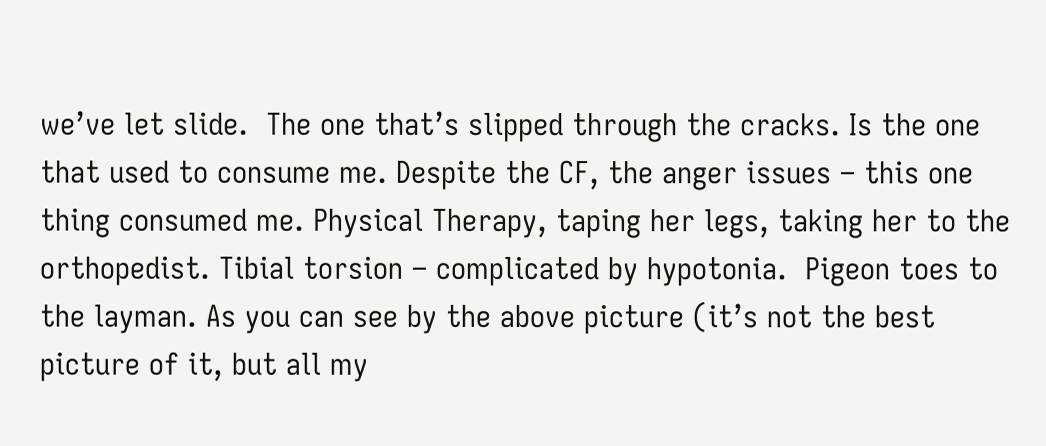we’ve let slide.  The one that’s slipped through the cracks. Is the one that used to consume me. Despite the CF, the anger issues – this one thing consumed me. Physical Therapy, taping her legs, taking her to the orthopedist. Tibial torsion – complicated by hypotonia.  Pigeon toes to the layman. As you can see by the above picture (it’s not the best picture of it, but all my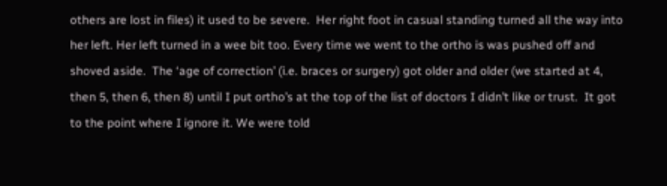others are lost in files) it used to be severe.  Her right foot in casual standing turned all the way into her left. Her left turned in a wee bit too. Every time we went to the ortho is was pushed off and shoved aside.  The ‘age of correction’ (i.e. braces or surgery) got older and older (we started at 4, then 5, then 6, then 8) until I put ortho’s at the top of the list of doctors I didn’t like or trust.  It got to the point where I ignore it. We were told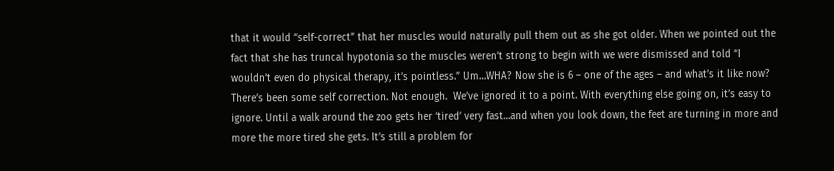that it would “self-correct” that her muscles would naturally pull them out as she got older. When we pointed out the fact that she has truncal hypotonia so the muscles weren’t strong to begin with we were dismissed and told “I wouldn’t even do physical therapy, it’s pointless.” Um…WHA? Now she is 6 – one of the ages – and what’s it like now? There’s been some self correction. Not enough.  We’ve ignored it to a point. With everything else going on, it’s easy to ignore. Until a walk around the zoo gets her ‘tired’ very fast…and when you look down, the feet are turning in more and more the more tired she gets. It’s still a problem for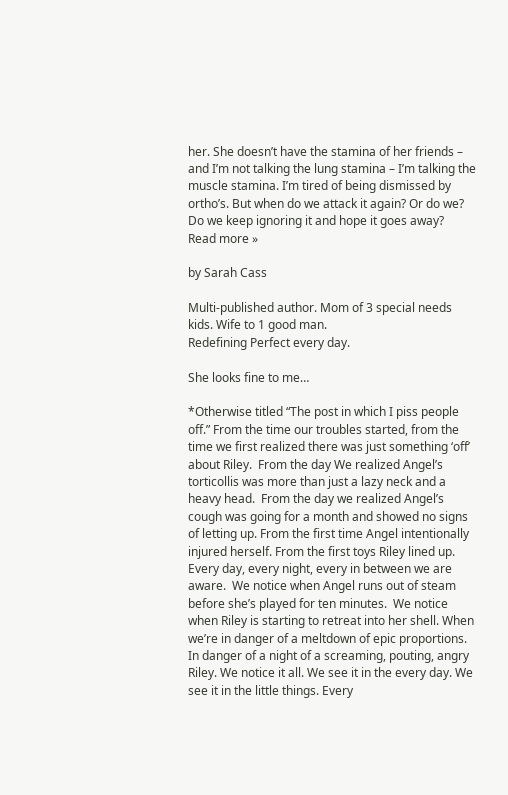her. She doesn’t have the stamina of her friends – and I’m not talking the lung stamina – I’m talking the muscle stamina. I’m tired of being dismissed by ortho’s. But when do we attack it again? Or do we? Do we keep ignoring it and hope it goes away?   Read more »

by Sarah Cass

Multi-published author. Mom of 3 special needs kids. Wife to 1 good man.
Redefining Perfect every day.

She looks fine to me…

*Otherwise titled “The post in which I piss people off.” From the time our troubles started, from the time we first realized there was just something ‘off’ about Riley.  From the day We realized Angel’s torticollis was more than just a lazy neck and a heavy head.  From the day we realized Angel’s cough was going for a month and showed no signs of letting up. From the first time Angel intentionally injured herself. From the first toys Riley lined up.  Every day, every night, every in between we are aware.  We notice when Angel runs out of steam before she’s played for ten minutes.  We notice when Riley is starting to retreat into her shell. When we’re in danger of a meltdown of epic proportions.  In danger of a night of a screaming, pouting, angry Riley. We notice it all. We see it in the every day. We see it in the little things. Every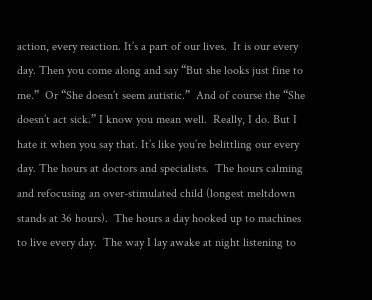action, every reaction. It’s a part of our lives.  It is our every day. Then you come along and say “But she looks just fine to me.”  Or “She doesn’t seem autistic.”  And of course the “She doesn’t act sick.” I know you mean well.  Really, I do. But I hate it when you say that. It’s like you’re belittling our every day. The hours at doctors and specialists.  The hours calming and refocusing an over-stimulated child (longest meltdown stands at 36 hours).  The hours a day hooked up to machines to live every day.  The way I lay awake at night listening to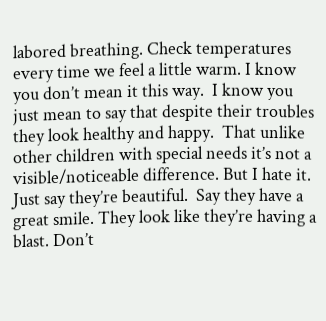labored breathing. Check temperatures every time we feel a little warm. I know you don’t mean it this way.  I know you just mean to say that despite their troubles they look healthy and happy.  That unlike other children with special needs it’s not a visible/noticeable difference. But I hate it. Just say they’re beautiful.  Say they have a great smile. They look like they’re having a blast. Don’t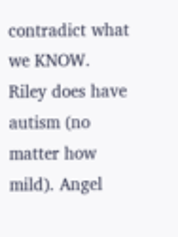contradict what we KNOW.  Riley does have autism (no matter how mild). Angel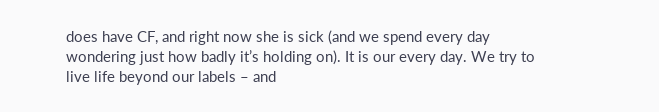does have CF, and right now she is sick (and we spend every day wondering just how badly it’s holding on). It is our every day. We try to live life beyond our labels – and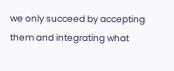we only succeed by accepting them and integrating what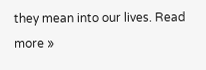they mean into our lives. Read more »